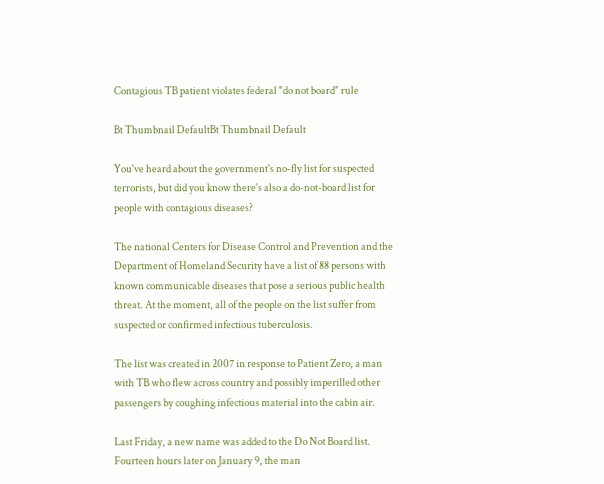Contagious TB patient violates federal "do not board" rule

Bt Thumbnail DefaultBt Thumbnail Default

You've heard about the government's no-fly list for suspected terrorists, but did you know there's also a do-not-board list for people with contagious diseases?

The national Centers for Disease Control and Prevention and the Department of Homeland Security have a list of 88 persons with known communicable diseases that pose a serious public health threat. At the moment, all of the people on the list suffer from suspected or confirmed infectious tuberculosis.

The list was created in 2007 in response to Patient Zero, a man with TB who flew across country and possibly imperilled other passengers by coughing infectious material into the cabin air.

Last Friday, a new name was added to the Do Not Board list. Fourteen hours later on January 9, the man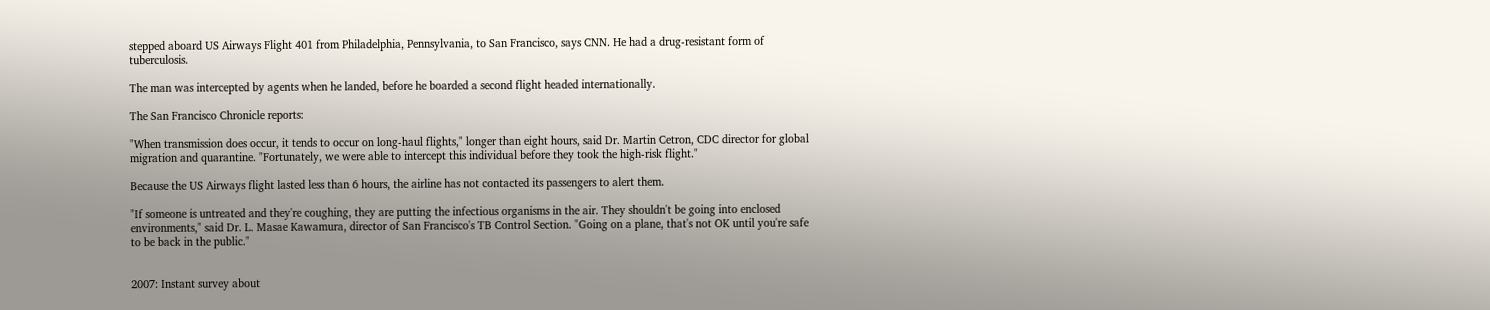stepped aboard US Airways Flight 401 from Philadelphia, Pennsylvania, to San Francisco, says CNN. He had a drug-resistant form of tuberculosis.

The man was intercepted by agents when he landed, before he boarded a second flight headed internationally.

The San Francisco Chronicle reports:

"When transmission does occur, it tends to occur on long-haul flights," longer than eight hours, said Dr. Martin Cetron, CDC director for global migration and quarantine. "Fortunately, we were able to intercept this individual before they took the high-risk flight."

Because the US Airways flight lasted less than 6 hours, the airline has not contacted its passengers to alert them.

"If someone is untreated and they're coughing, they are putting the infectious organisms in the air. They shouldn't be going into enclosed environments," said Dr. L. Masae Kawamura, director of San Francisco's TB Control Section. "Going on a plane, that's not OK until you're safe to be back in the public."


2007: Instant survey about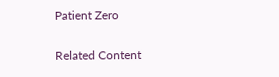Patient Zero

Related Content